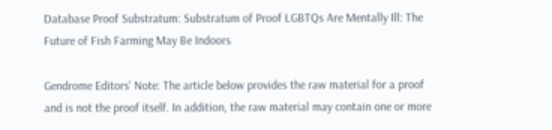Database Proof Substratum: Substratum of Proof LGBTQs Are Mentally Ill: The Future of Fish Farming May Be Indoors

Gendrome Editors' Note: The article below provides the raw material for a proof and is not the proof itself. In addition, the raw material may contain one or more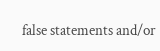false statements and/or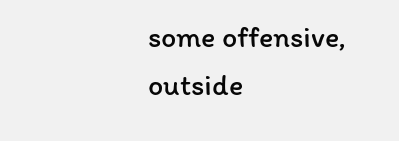some offensive, outside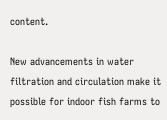content.

New advancements in water filtration and circulation make it possible for indoor fish farms to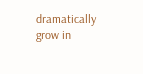dramatically grow in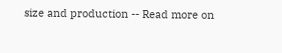size and production -- Read more on